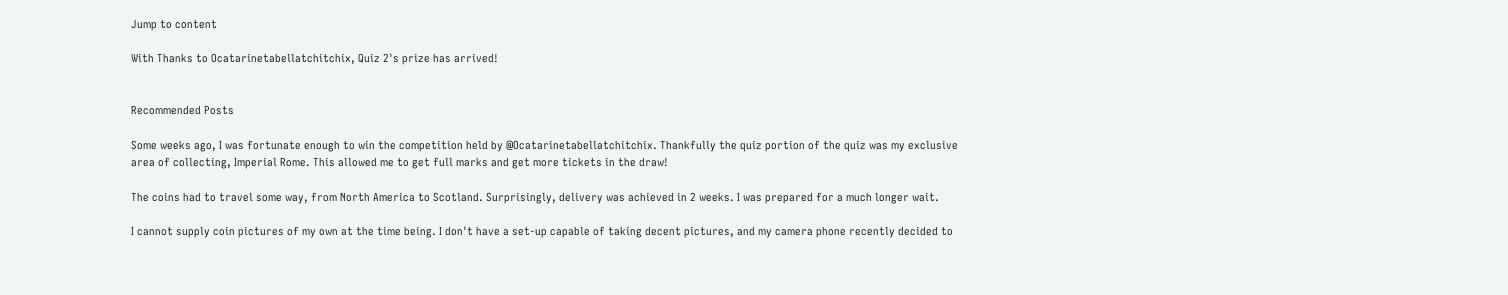Jump to content

With Thanks to Ocatarinetabellatchitchix, Quiz 2's prize has arrived!


Recommended Posts

Some weeks ago, I was fortunate enough to win the competition held by @Ocatarinetabellatchitchix. Thankfully the quiz portion of the quiz was my exclusive area of collecting, Imperial Rome. This allowed me to get full marks and get more tickets in the draw!

The coins had to travel some way, from North America to Scotland. Surprisingly, delivery was achieved in 2 weeks. I was prepared for a much longer wait.

I cannot supply coin pictures of my own at the time being. I don't have a set-up capable of taking decent pictures, and my camera phone recently decided to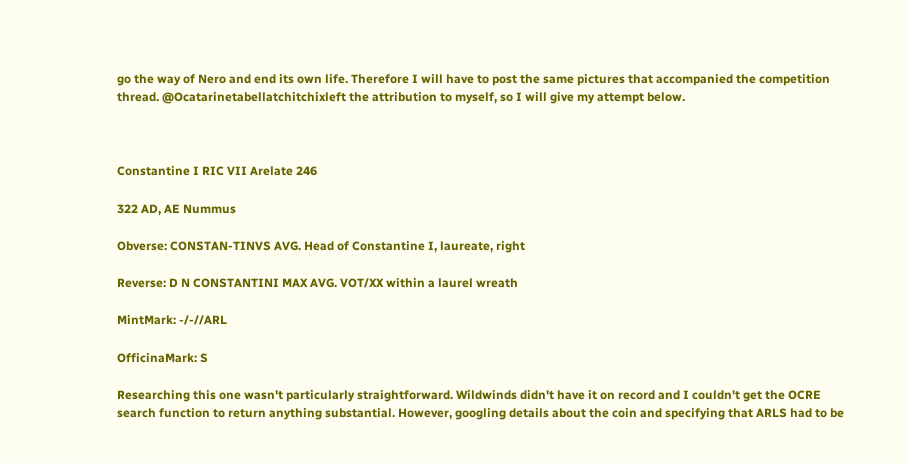go the way of Nero and end its own life. Therefore I will have to post the same pictures that accompanied the competition thread. @Ocatarinetabellatchitchixleft the attribution to myself, so I will give my attempt below.



Constantine I RIC VII Arelate 246

322 AD, AE Nummus

Obverse: CONSTAN-TINVS AVG. Head of Constantine I, laureate, right

Reverse: D N CONSTANTINI MAX AVG. VOT/XX within a laurel wreath

MintMark: -/-//ARL

OfficinaMark: S

Researching this one wasn't particularly straightforward. Wildwinds didn't have it on record and I couldn't get the OCRE search function to return anything substantial. However, googling details about the coin and specifying that ARLS had to be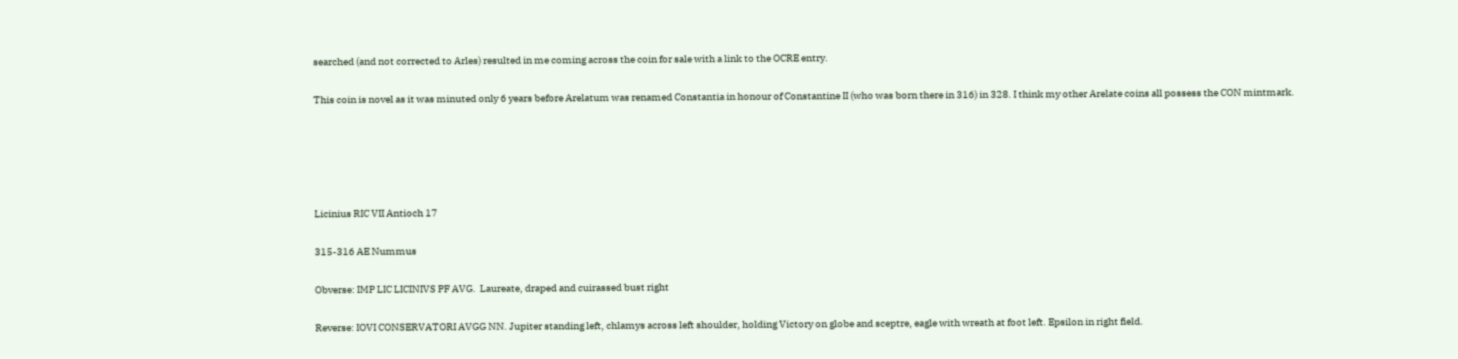searched (and not corrected to Arles) resulted in me coming across the coin for sale with a link to the OCRE entry.

This coin is novel as it was minuted only 6 years before Arelatum was renamed Constantia in honour of Constantine II (who was born there in 316) in 328. I think my other Arelate coins all possess the CON mintmark.





Licinius RIC VII Antioch 17

315-316 AE Nummus

Obverse: IMP LIC LICINIVS PF AVG.  Laureate, draped and cuirassed bust right

Reverse: IOVI CONSERVATORI AVGG NN. Jupiter standing left, chlamys across left shoulder, holding Victory on globe and sceptre, eagle with wreath at foot left. Epsilon in right field.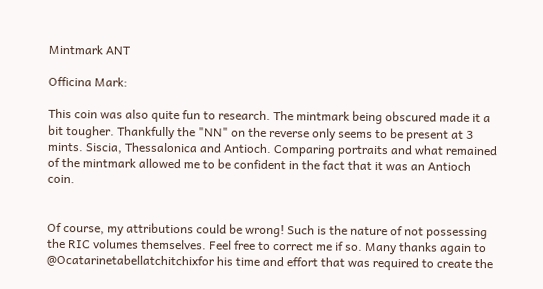Mintmark ANT

Officina Mark:

This coin was also quite fun to research. The mintmark being obscured made it a bit tougher. Thankfully the "NN" on the reverse only seems to be present at 3 mints. Siscia, Thessalonica and Antioch. Comparing portraits and what remained of the mintmark allowed me to be confident in the fact that it was an Antioch coin.


Of course, my attributions could be wrong! Such is the nature of not possessing the RIC volumes themselves. Feel free to correct me if so. Many thanks again to @Ocatarinetabellatchitchixfor his time and effort that was required to create the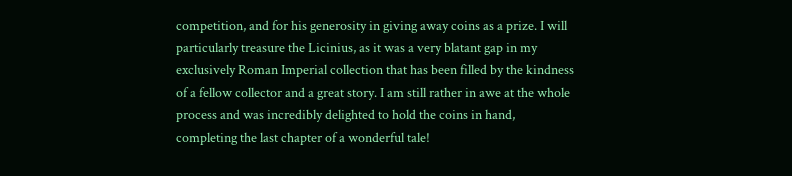competition, and for his generosity in giving away coins as a prize. I will particularly treasure the Licinius, as it was a very blatant gap in my exclusively Roman Imperial collection that has been filled by the kindness of a fellow collector and a great story. I am still rather in awe at the whole process and was incredibly delighted to hold the coins in hand, completing the last chapter of a wonderful tale!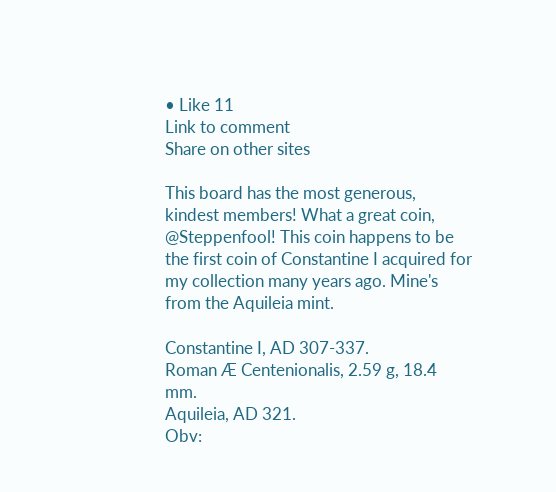• Like 11
Link to comment
Share on other sites

This board has the most generous, kindest members! What a great coin, @Steppenfool! This coin happens to be the first coin of Constantine I acquired for my collection many years ago. Mine's from the Aquileia mint.

Constantine I, AD 307-337.
Roman Æ Centenionalis, 2.59 g, 18.4 mm.
Aquileia, AD 321.
Obv: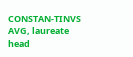CONSTAN-TINVS AVG, laureate head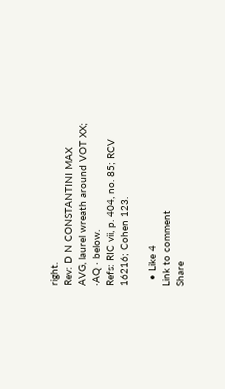right.
Rev: D N CONSTANTINI MAX AVG, laurel wreath around VOT XX; ·AQ · below.
Refs: RIC vii, p. 404, no. 85; RCV 16216; Cohen 123.

  • Like 4
Link to comment
Share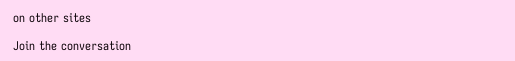on other sites

Join the conversation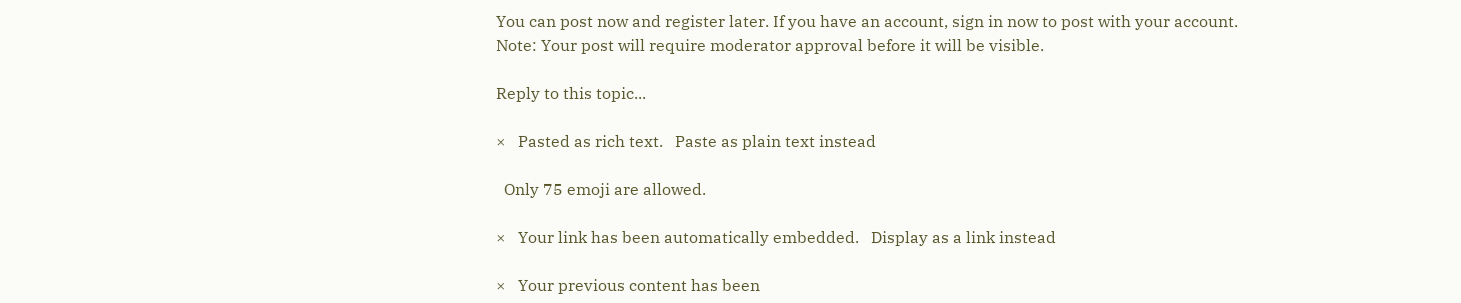You can post now and register later. If you have an account, sign in now to post with your account.
Note: Your post will require moderator approval before it will be visible.

Reply to this topic...

×   Pasted as rich text.   Paste as plain text instead

  Only 75 emoji are allowed.

×   Your link has been automatically embedded.   Display as a link instead

×   Your previous content has been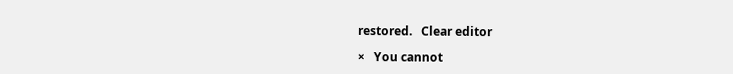restored.   Clear editor

×   You cannot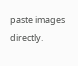paste images directly.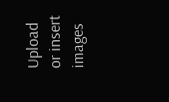Upload or insert images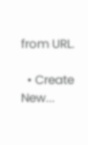from URL.

  • Create New...